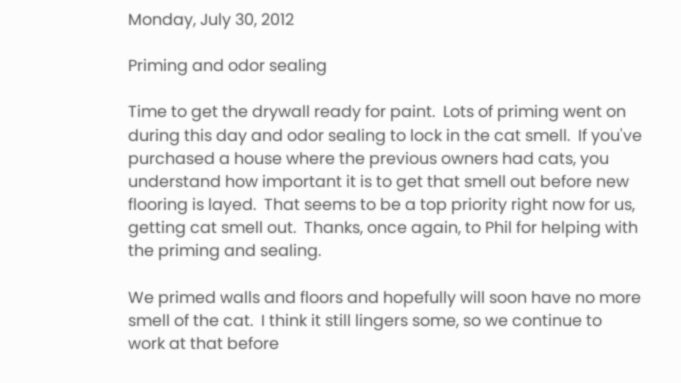Monday, July 30, 2012

Priming and odor sealing

Time to get the drywall ready for paint.  Lots of priming went on during this day and odor sealing to lock in the cat smell.  If you've purchased a house where the previous owners had cats, you understand how important it is to get that smell out before new flooring is layed.  That seems to be a top priority right now for us, getting cat smell out.  Thanks, once again, to Phil for helping with the priming and sealing.

We primed walls and floors and hopefully will soon have no more smell of the cat.  I think it still lingers some, so we continue to work at that before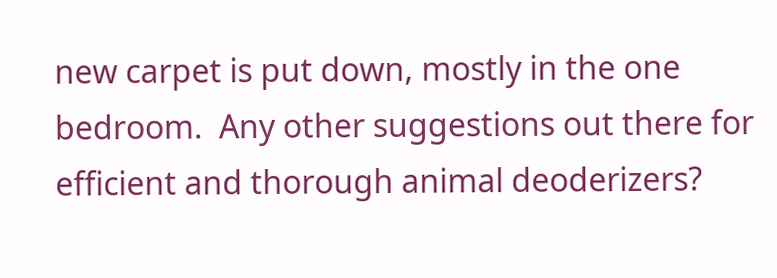new carpet is put down, mostly in the one bedroom.  Any other suggestions out there for efficient and thorough animal deoderizers?